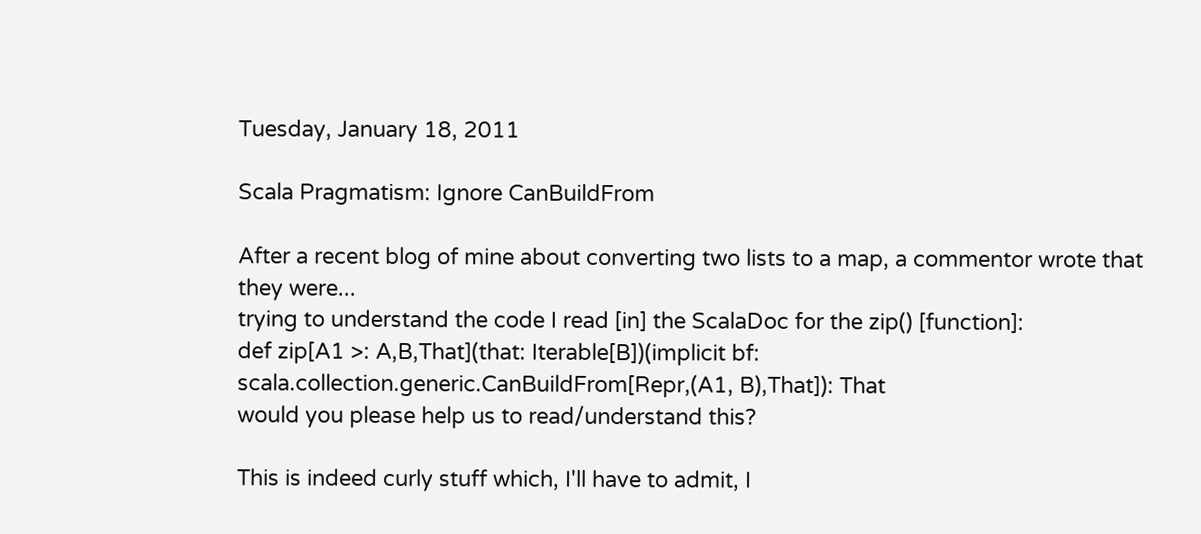Tuesday, January 18, 2011

Scala Pragmatism: Ignore CanBuildFrom

After a recent blog of mine about converting two lists to a map, a commentor wrote that they were...
trying to understand the code I read [in] the ScalaDoc for the zip() [function]:
def zip[A1 >: A,B,That](that: Iterable[B])(implicit bf: scala.collection.generic.CanBuildFrom[Repr,(A1, B),That]): That
would you please help us to read/understand this?

This is indeed curly stuff which, I'll have to admit, I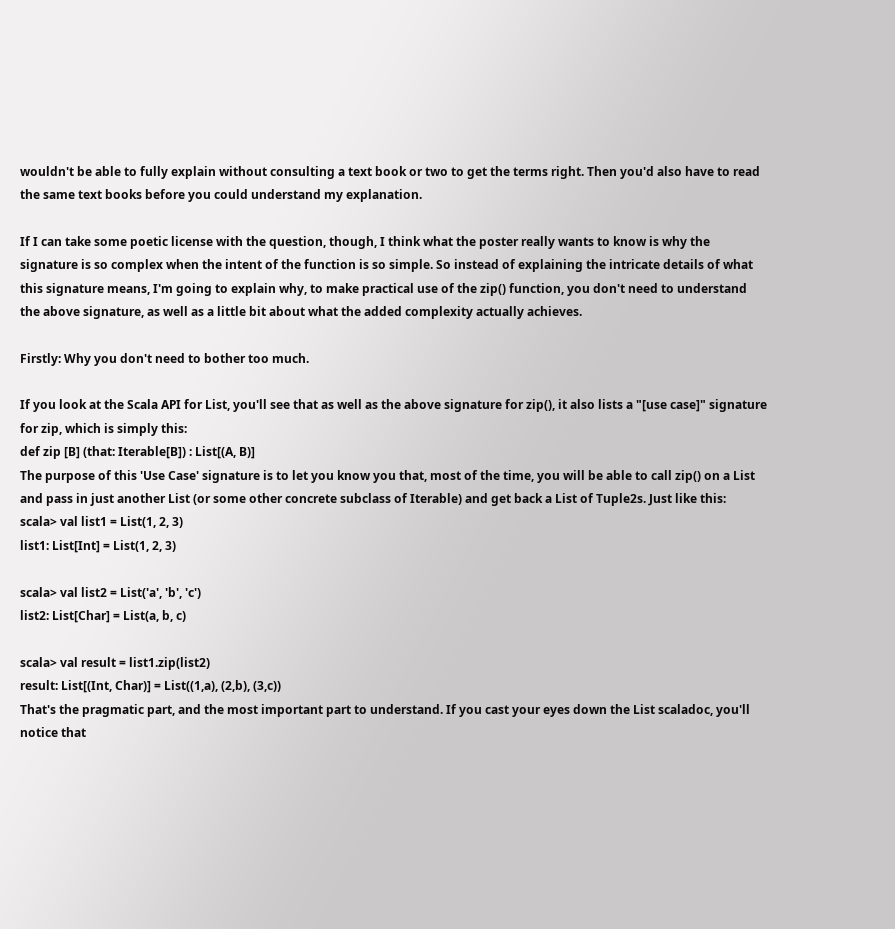wouldn't be able to fully explain without consulting a text book or two to get the terms right. Then you'd also have to read the same text books before you could understand my explanation.

If I can take some poetic license with the question, though, I think what the poster really wants to know is why the signature is so complex when the intent of the function is so simple. So instead of explaining the intricate details of what this signature means, I'm going to explain why, to make practical use of the zip() function, you don't need to understand the above signature, as well as a little bit about what the added complexity actually achieves.

Firstly: Why you don't need to bother too much.

If you look at the Scala API for List, you'll see that as well as the above signature for zip(), it also lists a "[use case]" signature for zip, which is simply this:
def zip [B] (that: Iterable[B]) : List[(A, B)]
The purpose of this 'Use Case' signature is to let you know you that, most of the time, you will be able to call zip() on a List and pass in just another List (or some other concrete subclass of Iterable) and get back a List of Tuple2s. Just like this:
scala> val list1 = List(1, 2, 3)
list1: List[Int] = List(1, 2, 3)

scala> val list2 = List('a', 'b', 'c')
list2: List[Char] = List(a, b, c)

scala> val result = list1.zip(list2)
result: List[(Int, Char)] = List((1,a), (2,b), (3,c))
That's the pragmatic part, and the most important part to understand. If you cast your eyes down the List scaladoc, you'll notice that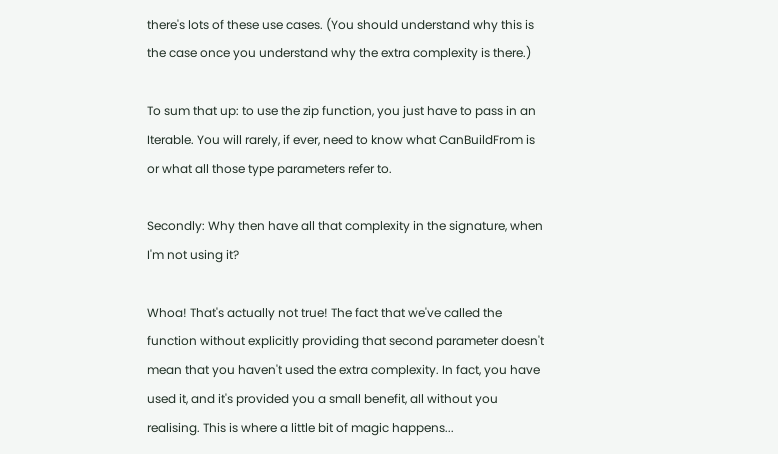there's lots of these use cases. (You should understand why this is the case once you understand why the extra complexity is there.)

To sum that up: to use the zip function, you just have to pass in an Iterable. You will rarely, if ever, need to know what CanBuildFrom is or what all those type parameters refer to.

Secondly: Why then have all that complexity in the signature, when I'm not using it?

Whoa! That's actually not true! The fact that we've called the function without explicitly providing that second parameter doesn't mean that you haven't used the extra complexity. In fact, you have used it, and it's provided you a small benefit, all without you realising. This is where a little bit of magic happens...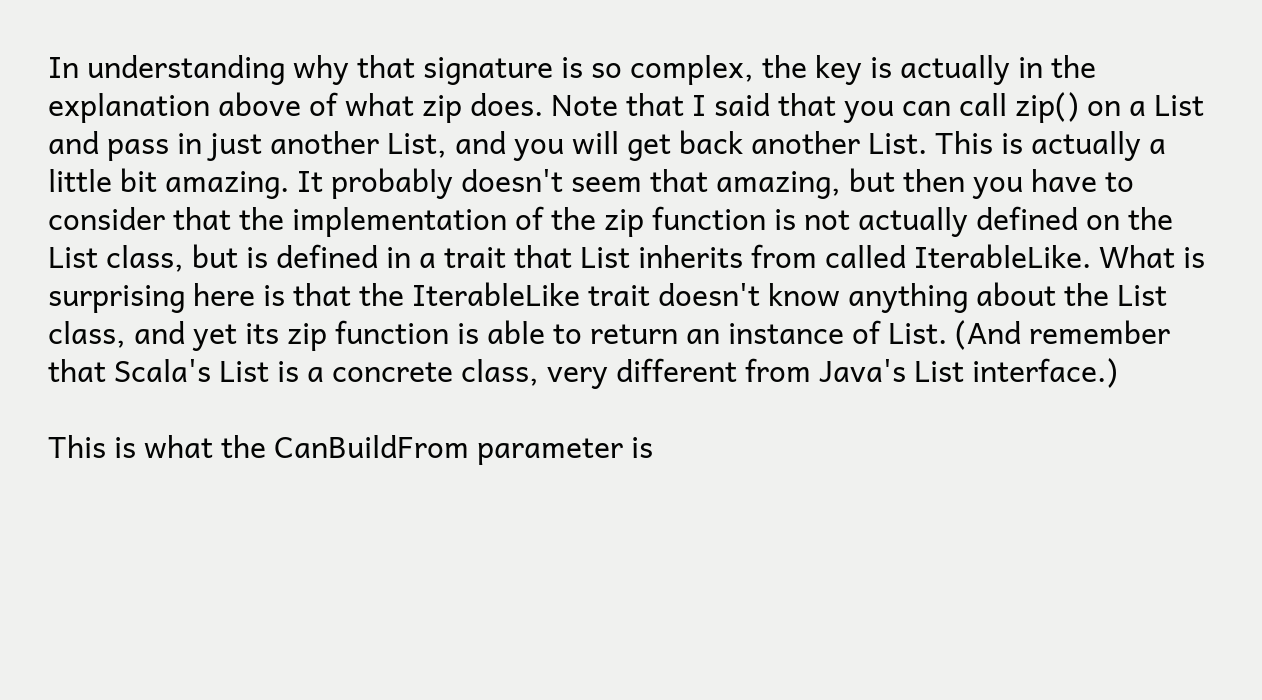In understanding why that signature is so complex, the key is actually in the explanation above of what zip does. Note that I said that you can call zip() on a List and pass in just another List, and you will get back another List. This is actually a little bit amazing. It probably doesn't seem that amazing, but then you have to consider that the implementation of the zip function is not actually defined on the List class, but is defined in a trait that List inherits from called IterableLike. What is surprising here is that the IterableLike trait doesn't know anything about the List class, and yet its zip function is able to return an instance of List. (And remember that Scala's List is a concrete class, very different from Java's List interface.)

This is what the CanBuildFrom parameter is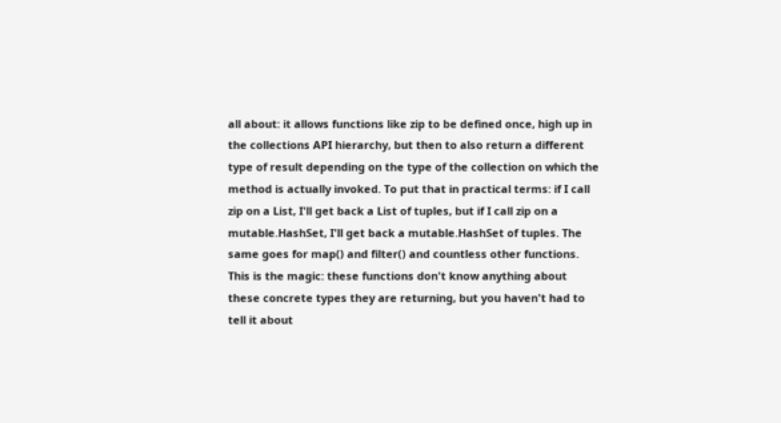all about: it allows functions like zip to be defined once, high up in the collections API hierarchy, but then to also return a different type of result depending on the type of the collection on which the method is actually invoked. To put that in practical terms: if I call zip on a List, I'll get back a List of tuples, but if I call zip on a mutable.HashSet, I'll get back a mutable.HashSet of tuples. The same goes for map() and filter() and countless other functions. This is the magic: these functions don't know anything about these concrete types they are returning, but you haven't had to tell it about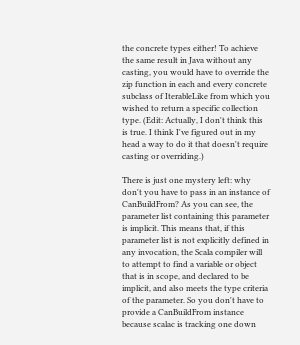the concrete types either! To achieve the same result in Java without any casting, you would have to override the zip function in each and every concrete subclass of IterableLike from which you wished to return a specific collection type. (Edit: Actually, I don't think this is true. I think I've figured out in my head a way to do it that doesn't require casting or overriding.)

There is just one mystery left: why don't you have to pass in an instance of CanBuildFrom? As you can see, the parameter list containing this parameter is implicit. This means that, if this parameter list is not explicitly defined in any invocation, the Scala compiler will to attempt to find a variable or object that is in scope, and declared to be implicit, and also meets the type criteria of the parameter. So you don't have to provide a CanBuildFrom instance because scalac is tracking one down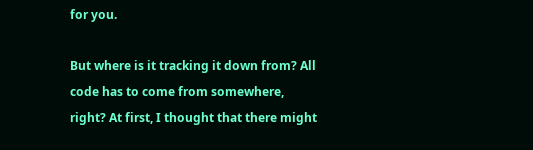for you.

But where is it tracking it down from? All code has to come from somewhere, right? At first, I thought that there might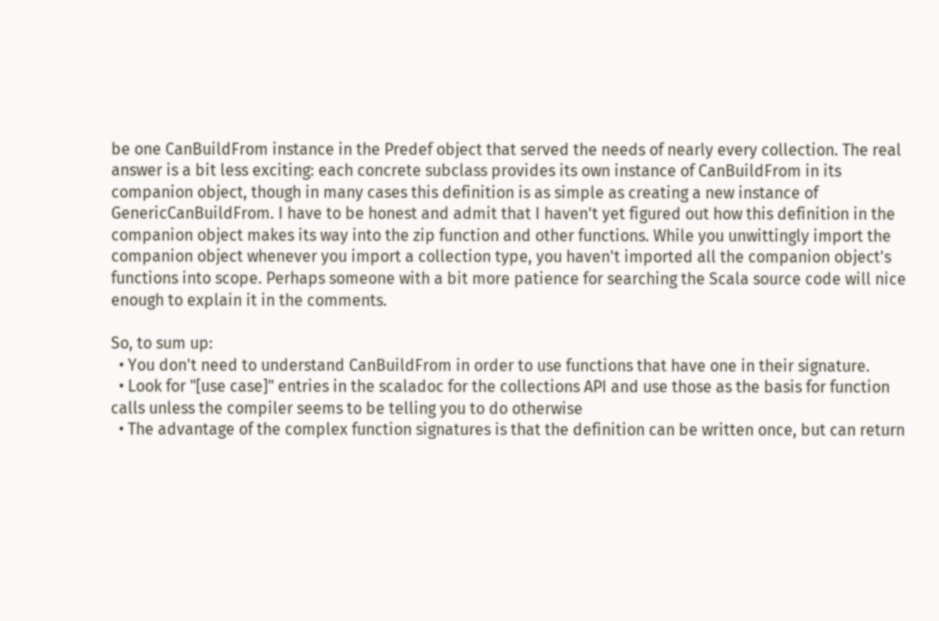be one CanBuildFrom instance in the Predef object that served the needs of nearly every collection. The real answer is a bit less exciting: each concrete subclass provides its own instance of CanBuildFrom in its companion object, though in many cases this definition is as simple as creating a new instance of GenericCanBuildFrom. I have to be honest and admit that I haven't yet figured out how this definition in the companion object makes its way into the zip function and other functions. While you unwittingly import the companion object whenever you import a collection type, you haven't imported all the companion object's functions into scope. Perhaps someone with a bit more patience for searching the Scala source code will nice enough to explain it in the comments.

So, to sum up:
  • You don't need to understand CanBuildFrom in order to use functions that have one in their signature.
  • Look for "[use case]" entries in the scaladoc for the collections API and use those as the basis for function calls unless the compiler seems to be telling you to do otherwise
  • The advantage of the complex function signatures is that the definition can be written once, but can return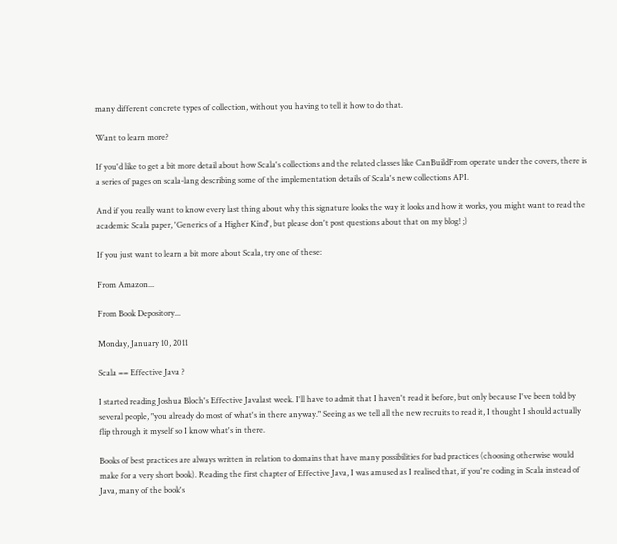many different concrete types of collection, without you having to tell it how to do that.

Want to learn more?

If you'd like to get a bit more detail about how Scala's collections and the related classes like CanBuildFrom operate under the covers, there is a series of pages on scala-lang describing some of the implementation details of Scala's new collections API.

And if you really want to know every last thing about why this signature looks the way it looks and how it works, you might want to read the academic Scala paper, 'Generics of a Higher Kind', but please don't post questions about that on my blog! ;)

If you just want to learn a bit more about Scala, try one of these:

From Amazon...

From Book Depository...

Monday, January 10, 2011

Scala == Effective Java ?

I started reading Joshua Bloch's Effective Javalast week. I'll have to admit that I haven't read it before, but only because I've been told by several people, "you already do most of what's in there anyway." Seeing as we tell all the new recruits to read it, I thought I should actually flip through it myself so I know what's in there.

Books of best practices are always written in relation to domains that have many possibilities for bad practices (choosing otherwise would make for a very short book). Reading the first chapter of Effective Java, I was amused as I realised that, if you're coding in Scala instead of Java, many of the book's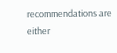recommendations are either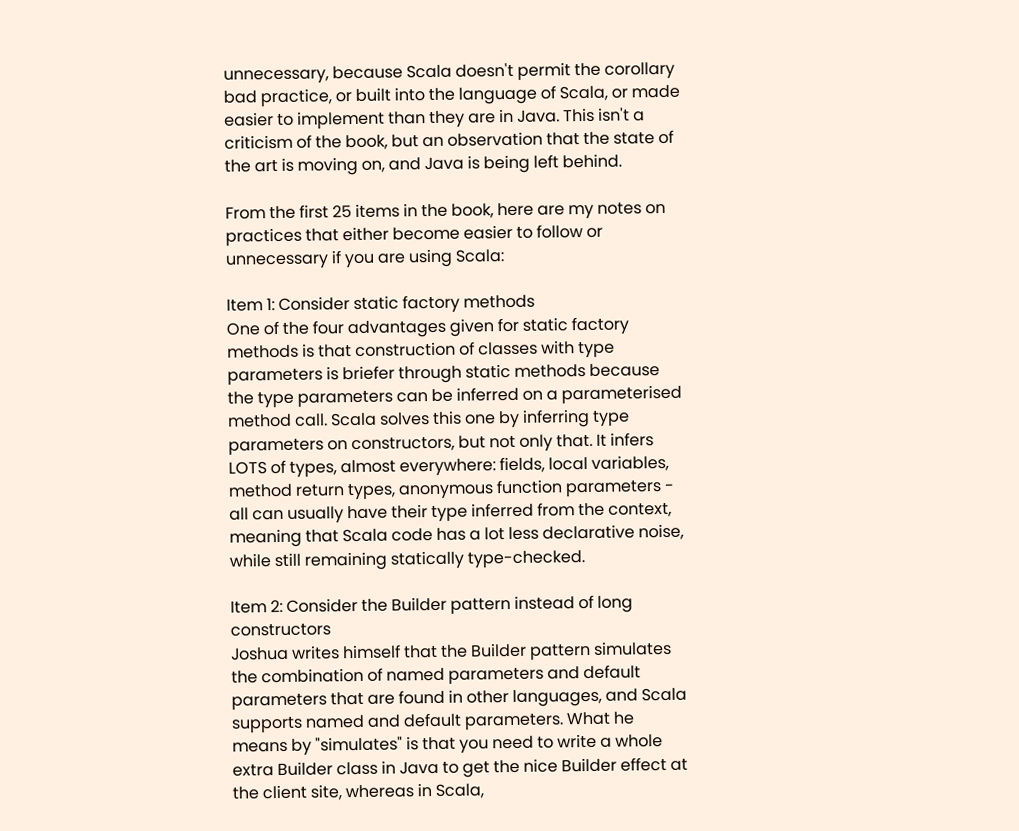unnecessary, because Scala doesn't permit the corollary bad practice, or built into the language of Scala, or made easier to implement than they are in Java. This isn't a criticism of the book, but an observation that the state of the art is moving on, and Java is being left behind.

From the first 25 items in the book, here are my notes on practices that either become easier to follow or unnecessary if you are using Scala:

Item 1: Consider static factory methods
One of the four advantages given for static factory methods is that construction of classes with type parameters is briefer through static methods because the type parameters can be inferred on a parameterised method call. Scala solves this one by inferring type parameters on constructors, but not only that. It infers LOTS of types, almost everywhere: fields, local variables, method return types, anonymous function parameters - all can usually have their type inferred from the context, meaning that Scala code has a lot less declarative noise, while still remaining statically type-checked.

Item 2: Consider the Builder pattern instead of long constructors
Joshua writes himself that the Builder pattern simulates the combination of named parameters and default parameters that are found in other languages, and Scala supports named and default parameters. What he means by "simulates" is that you need to write a whole extra Builder class in Java to get the nice Builder effect at the client site, whereas in Scala,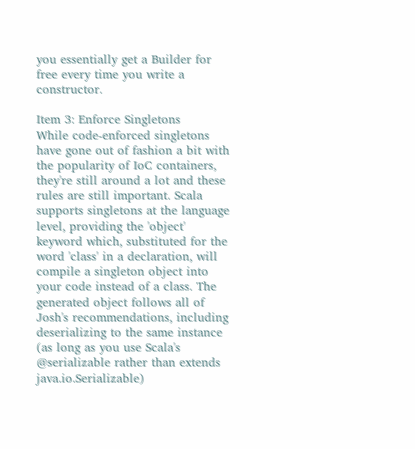you essentially get a Builder for free every time you write a constructor.

Item 3: Enforce Singletons
While code-enforced singletons have gone out of fashion a bit with the popularity of IoC containers, they're still around a lot and these rules are still important. Scala supports singletons at the language level, providing the 'object' keyword which, substituted for the word 'class' in a declaration, will compile a singleton object into your code instead of a class. The generated object follows all of Josh's recommendations, including deserializing to the same instance (as long as you use Scala's @serializable rather than extends java.io.Serializable)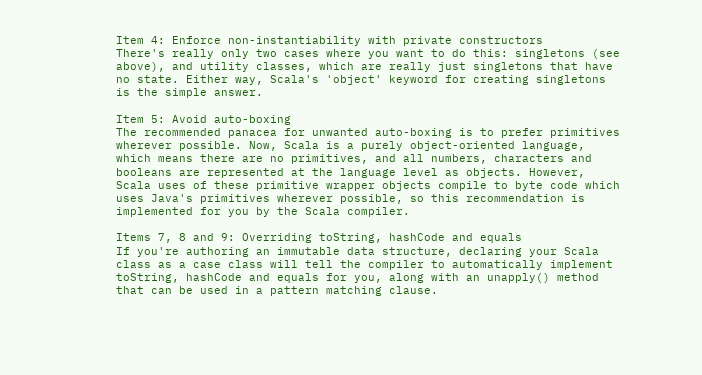Item 4: Enforce non-instantiability with private constructors
There's really only two cases where you want to do this: singletons (see above), and utility classes, which are really just singletons that have no state. Either way, Scala's 'object' keyword for creating singletons is the simple answer.

Item 5: Avoid auto-boxing
The recommended panacea for unwanted auto-boxing is to prefer primitives wherever possible. Now, Scala is a purely object-oriented language, which means there are no primitives, and all numbers, characters and booleans are represented at the language level as objects. However, Scala uses of these primitive wrapper objects compile to byte code which uses Java's primitives wherever possible, so this recommendation is implemented for you by the Scala compiler.

Items 7, 8 and 9: Overriding toString, hashCode and equals
If you're authoring an immutable data structure, declaring your Scala class as a case class will tell the compiler to automatically implement toString, hashCode and equals for you, along with an unapply() method that can be used in a pattern matching clause.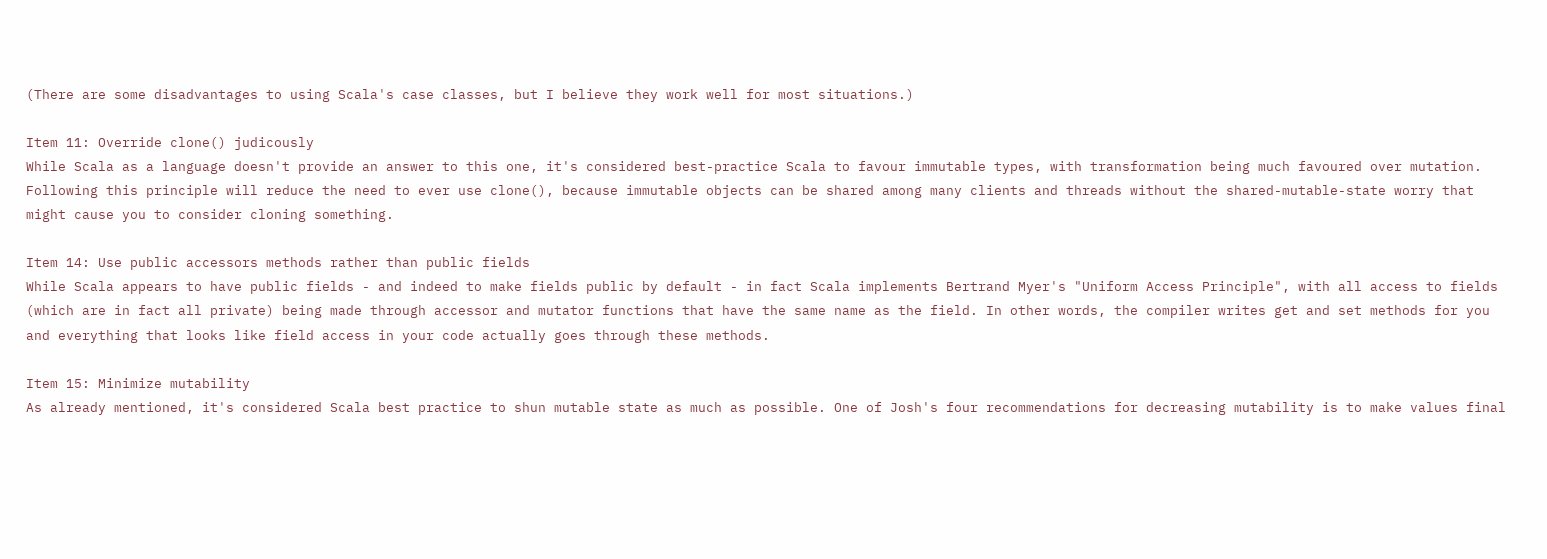(There are some disadvantages to using Scala's case classes, but I believe they work well for most situations.)

Item 11: Override clone() judicously
While Scala as a language doesn't provide an answer to this one, it's considered best-practice Scala to favour immutable types, with transformation being much favoured over mutation. Following this principle will reduce the need to ever use clone(), because immutable objects can be shared among many clients and threads without the shared-mutable-state worry that might cause you to consider cloning something.

Item 14: Use public accessors methods rather than public fields
While Scala appears to have public fields - and indeed to make fields public by default - in fact Scala implements Bertrand Myer's "Uniform Access Principle", with all access to fields (which are in fact all private) being made through accessor and mutator functions that have the same name as the field. In other words, the compiler writes get and set methods for you and everything that looks like field access in your code actually goes through these methods.

Item 15: Minimize mutability
As already mentioned, it's considered Scala best practice to shun mutable state as much as possible. One of Josh's four recommendations for decreasing mutability is to make values final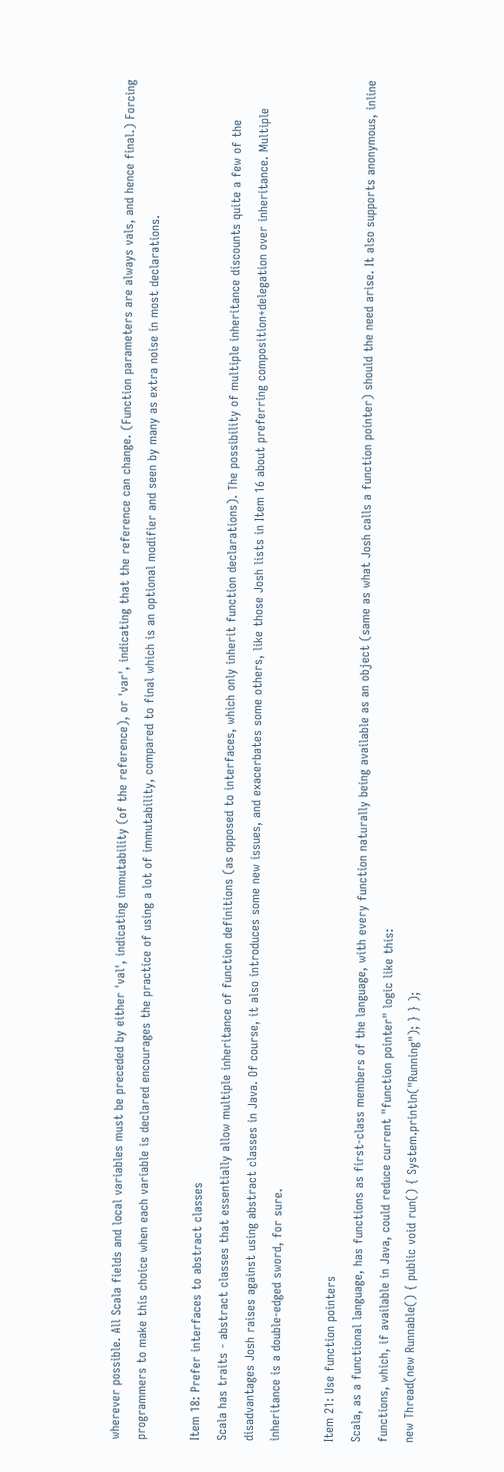wherever possible. All Scala fields and local variables must be preceded by either 'val', indicating immutability (of the reference), or 'var', indicating that the reference can change. (Function parameters are always vals, and hence final.) Forcing programmers to make this choice when each variable is declared encourages the practice of using a lot of immutability, compared to final which is an optional modifier and seen by many as extra noise in most declarations.

Item 18: Prefer interfaces to abstract classes
Scala has traits - abstract classes that essentially allow multiple inheritance of function definitions (as opposed to interfaces, which only inherit function declarations). The possibility of multiple inheritance discounts quite a few of the disadvantages Josh raises against using abstract classes in Java. Of course, it also introduces some new issues, and exacerbates some others, like those Josh lists in Item 16 about preferring composition+delegation over inheritance. Multiple inheritance is a double-edged sword, for sure.

Item 21: Use function pointers
Scala, as a functional language, has functions as first-class members of the language, with every function naturally being available as an object (same as what Josh calls a function pointer) should the need arise. It also supports anonymous, inline functions, which, if available in Java, could reduce current "function pointer" logic like this:
new Thread(new Runnable() { public void run() { System.println("Running"); } } );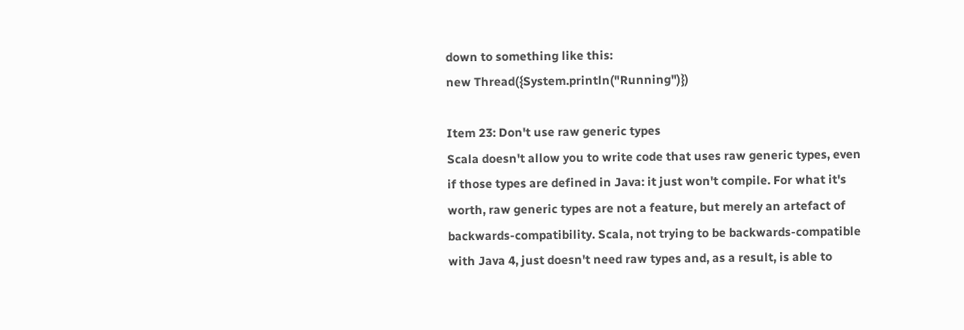down to something like this:
new Thread({System.println("Running")})

Item 23: Don't use raw generic types
Scala doesn't allow you to write code that uses raw generic types, even if those types are defined in Java: it just won't compile. For what it's worth, raw generic types are not a feature, but merely an artefact of backwards-compatibility. Scala, not trying to be backwards-compatible with Java 4, just doesn't need raw types and, as a result, is able to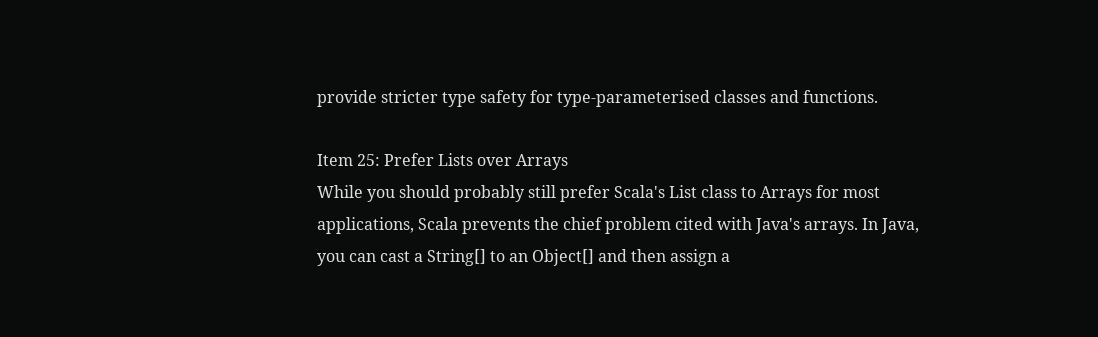provide stricter type safety for type-parameterised classes and functions.

Item 25: Prefer Lists over Arrays
While you should probably still prefer Scala's List class to Arrays for most applications, Scala prevents the chief problem cited with Java's arrays. In Java, you can cast a String[] to an Object[] and then assign a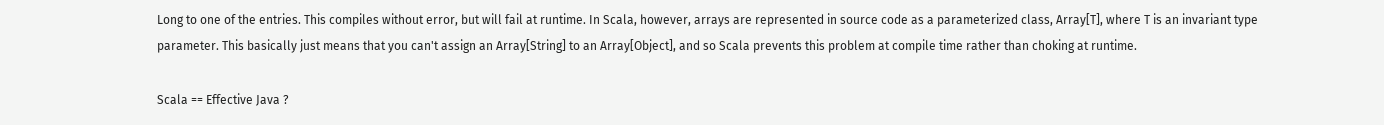Long to one of the entries. This compiles without error, but will fail at runtime. In Scala, however, arrays are represented in source code as a parameterized class, Array[T], where T is an invariant type parameter. This basically just means that you can't assign an Array[String] to an Array[Object], and so Scala prevents this problem at compile time rather than choking at runtime.

Scala == Effective Java ?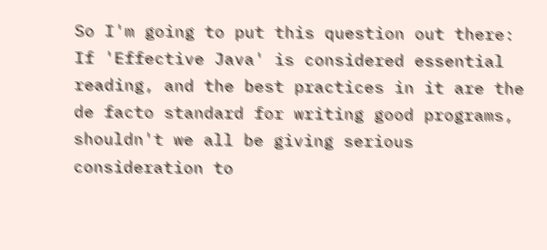So I'm going to put this question out there:
If 'Effective Java' is considered essential reading, and the best practices in it are the de facto standard for writing good programs, shouldn't we all be giving serious consideration to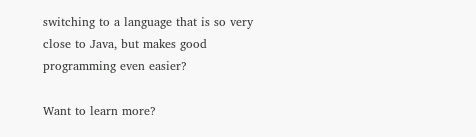switching to a language that is so very close to Java, but makes good programming even easier?

Want to learn more?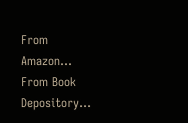From Amazon...
From Book Depository...